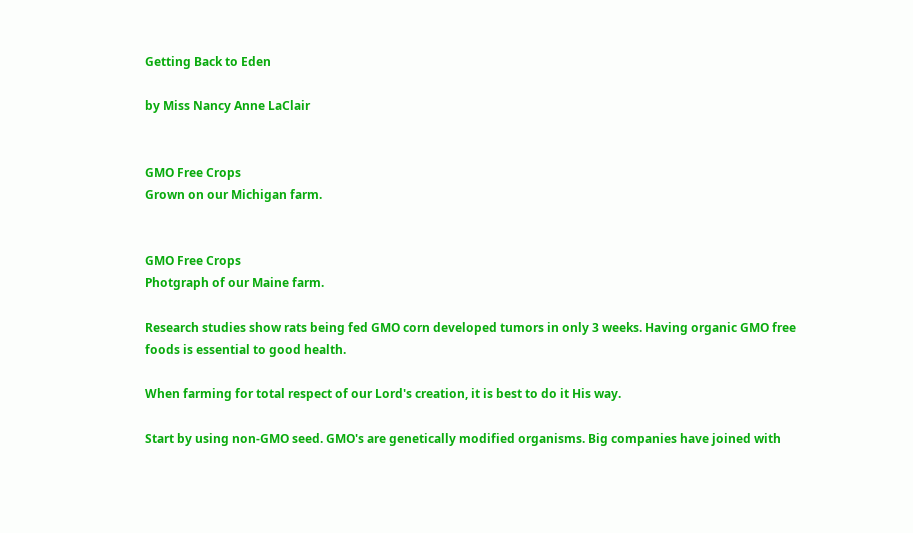Getting Back to Eden

by Miss Nancy Anne LaClair


GMO Free Crops
Grown on our Michigan farm.


GMO Free Crops
Photgraph of our Maine farm.

Research studies show rats being fed GMO corn developed tumors in only 3 weeks. Having organic GMO free foods is essential to good health.

When farming for total respect of our Lord's creation, it is best to do it His way.

Start by using non-GMO seed. GMO's are genetically modified organisms. Big companies have joined with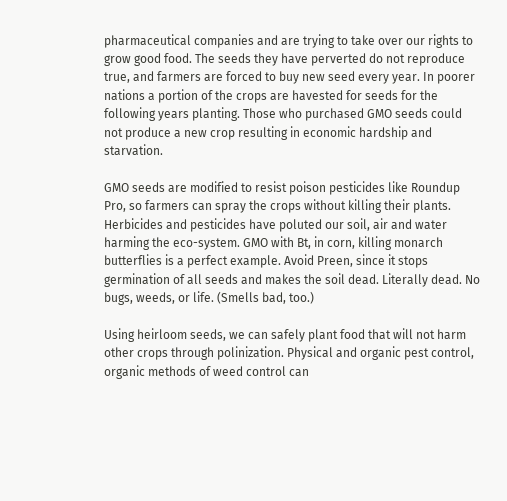pharmaceutical companies and are trying to take over our rights to grow good food. The seeds they have perverted do not reproduce true, and farmers are forced to buy new seed every year. In poorer nations a portion of the crops are havested for seeds for the following years planting. Those who purchased GMO seeds could not produce a new crop resulting in economic hardship and starvation.

GMO seeds are modified to resist poison pesticides like Roundup Pro, so farmers can spray the crops without killing their plants. Herbicides and pesticides have poluted our soil, air and water harming the eco-system. GMO with Bt, in corn, killing monarch butterflies is a perfect example. Avoid Preen, since it stops germination of all seeds and makes the soil dead. Literally dead. No bugs, weeds, or life. (Smells bad, too.)

Using heirloom seeds, we can safely plant food that will not harm other crops through polinization. Physical and organic pest control, organic methods of weed control can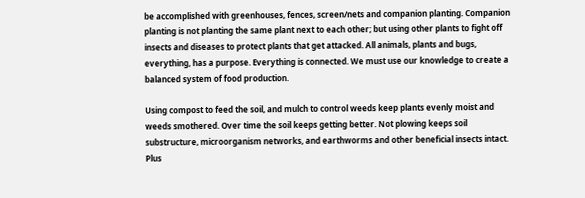be accomplished with greenhouses, fences, screen/nets and companion planting. Companion planting is not planting the same plant next to each other; but using other plants to fight off insects and diseases to protect plants that get attacked. All animals, plants and bugs, everything, has a purpose. Everything is connected. We must use our knowledge to create a balanced system of food production.

Using compost to feed the soil, and mulch to control weeds keep plants evenly moist and weeds smothered. Over time the soil keeps getting better. Not plowing keeps soil substructure, microorganism networks, and earthworms and other beneficial insects intact. Plus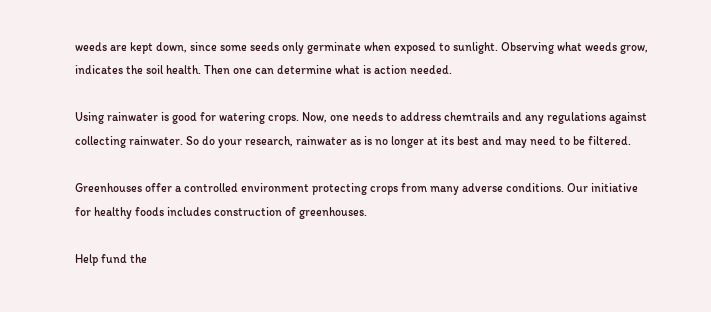weeds are kept down, since some seeds only germinate when exposed to sunlight. Observing what weeds grow, indicates the soil health. Then one can determine what is action needed.

Using rainwater is good for watering crops. Now, one needs to address chemtrails and any regulations against collecting rainwater. So do your research, rainwater as is no longer at its best and may need to be filtered.

Greenhouses offer a controlled environment protecting crops from many adverse conditions. Our initiative for healthy foods includes construction of greenhouses.

Help fund the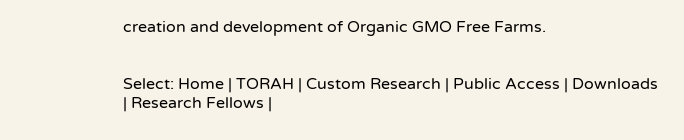creation and development of Organic GMO Free Farms.


Select: Home | TORAH | Custom Research | Public Access | Downloads | Research Fellows |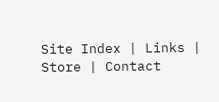Site Index | Links | Store | Contact